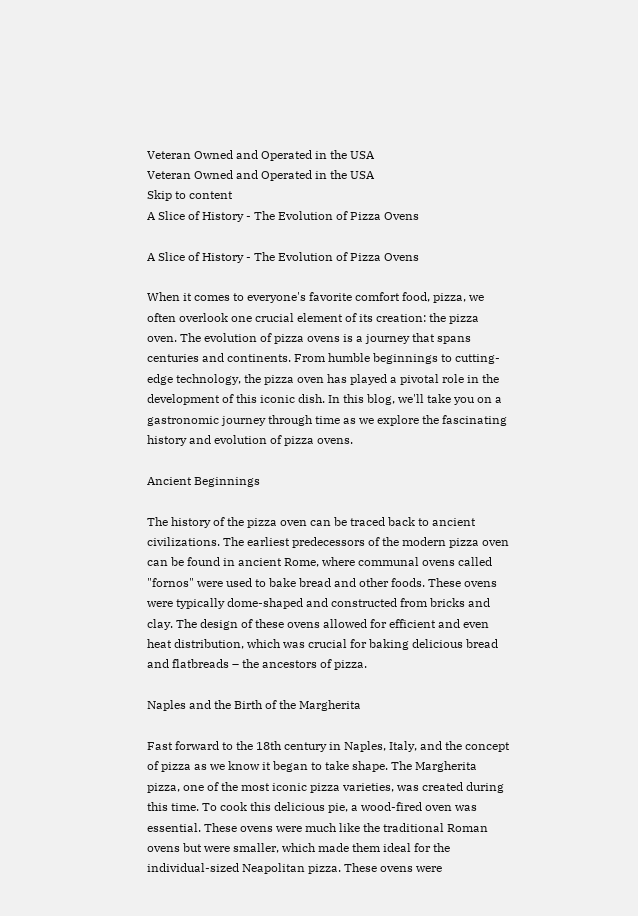Veteran Owned and Operated in the USA
Veteran Owned and Operated in the USA
Skip to content
A Slice of History - The Evolution of Pizza Ovens

A Slice of History - The Evolution of Pizza Ovens

When it comes to everyone's favorite comfort food, pizza, we often overlook one crucial element of its creation: the pizza oven. The evolution of pizza ovens is a journey that spans centuries and continents. From humble beginnings to cutting-edge technology, the pizza oven has played a pivotal role in the development of this iconic dish. In this blog, we'll take you on a gastronomic journey through time as we explore the fascinating history and evolution of pizza ovens.

Ancient Beginnings

The history of the pizza oven can be traced back to ancient civilizations. The earliest predecessors of the modern pizza oven can be found in ancient Rome, where communal ovens called "fornos" were used to bake bread and other foods. These ovens were typically dome-shaped and constructed from bricks and clay. The design of these ovens allowed for efficient and even heat distribution, which was crucial for baking delicious bread and flatbreads – the ancestors of pizza.

Naples and the Birth of the Margherita

Fast forward to the 18th century in Naples, Italy, and the concept of pizza as we know it began to take shape. The Margherita pizza, one of the most iconic pizza varieties, was created during this time. To cook this delicious pie, a wood-fired oven was essential. These ovens were much like the traditional Roman ovens but were smaller, which made them ideal for the individual-sized Neapolitan pizza. These ovens were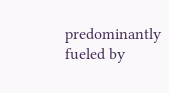predominantly fueled by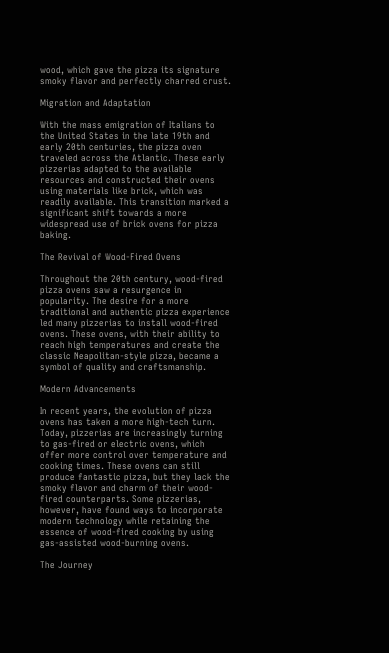wood, which gave the pizza its signature smoky flavor and perfectly charred crust.

Migration and Adaptation

With the mass emigration of Italians to the United States in the late 19th and early 20th centuries, the pizza oven traveled across the Atlantic. These early pizzerias adapted to the available resources and constructed their ovens using materials like brick, which was readily available. This transition marked a significant shift towards a more widespread use of brick ovens for pizza baking.

The Revival of Wood-Fired Ovens

Throughout the 20th century, wood-fired pizza ovens saw a resurgence in popularity. The desire for a more traditional and authentic pizza experience led many pizzerias to install wood-fired ovens. These ovens, with their ability to reach high temperatures and create the classic Neapolitan-style pizza, became a symbol of quality and craftsmanship.

Modern Advancements

In recent years, the evolution of pizza ovens has taken a more high-tech turn. Today, pizzerias are increasingly turning to gas-fired or electric ovens, which offer more control over temperature and cooking times. These ovens can still produce fantastic pizza, but they lack the smoky flavor and charm of their wood-fired counterparts. Some pizzerias, however, have found ways to incorporate modern technology while retaining the essence of wood-fired cooking by using gas-assisted wood-burning ovens.

The Journey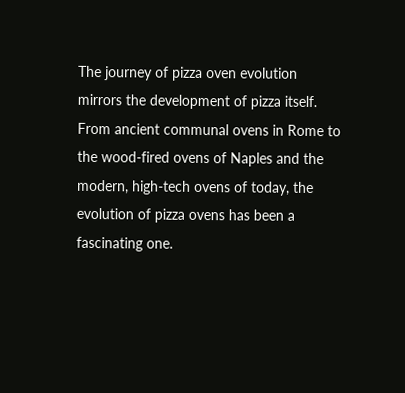The journey of pizza oven evolution mirrors the development of pizza itself. From ancient communal ovens in Rome to the wood-fired ovens of Naples and the modern, high-tech ovens of today, the evolution of pizza ovens has been a fascinating one.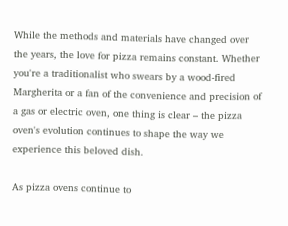While the methods and materials have changed over the years, the love for pizza remains constant. Whether you're a traditionalist who swears by a wood-fired Margherita or a fan of the convenience and precision of a gas or electric oven, one thing is clear – the pizza oven's evolution continues to shape the way we experience this beloved dish.

As pizza ovens continue to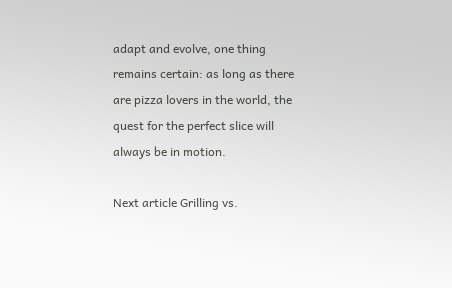adapt and evolve, one thing remains certain: as long as there are pizza lovers in the world, the quest for the perfect slice will always be in motion.

Next article Grilling vs.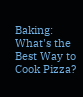Baking: What's the Best Way to Cook Pizza?